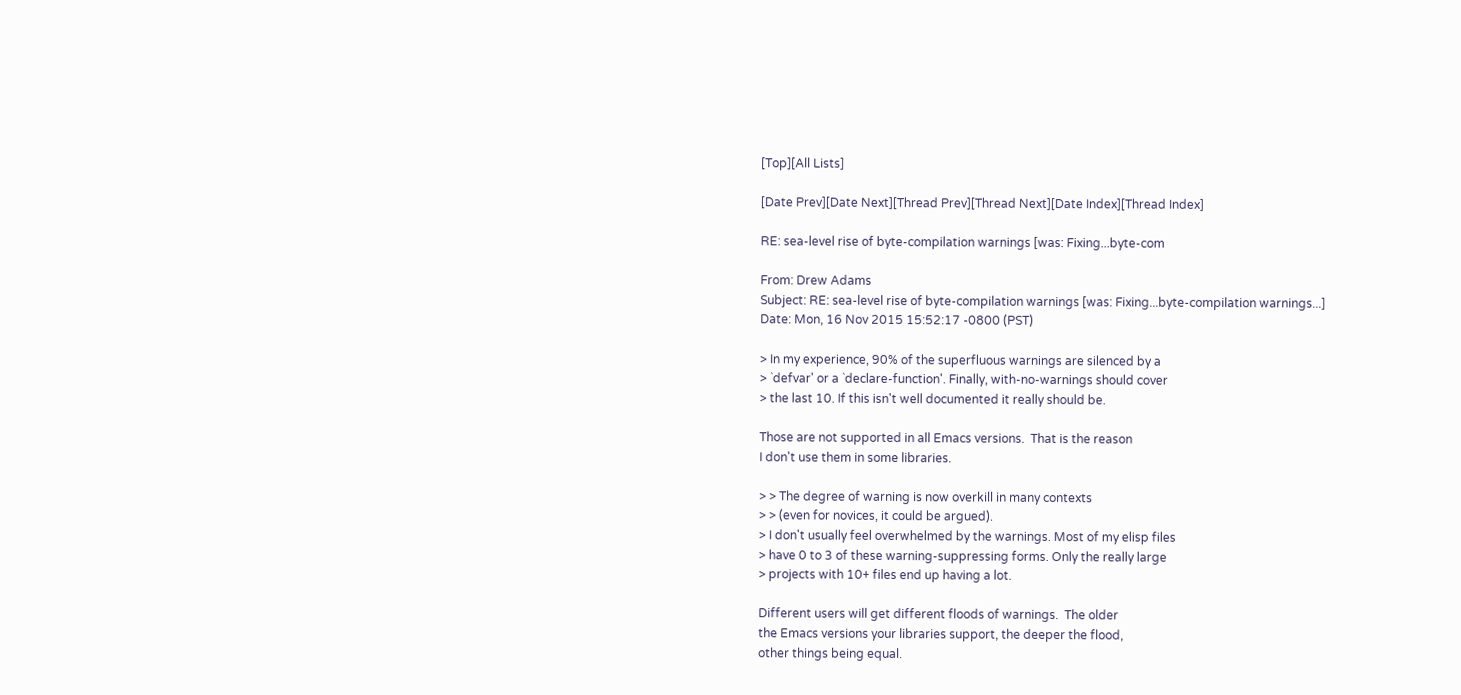[Top][All Lists]

[Date Prev][Date Next][Thread Prev][Thread Next][Date Index][Thread Index]

RE: sea-level rise of byte-compilation warnings [was: Fixing...byte-com

From: Drew Adams
Subject: RE: sea-level rise of byte-compilation warnings [was: Fixing...byte-compilation warnings...]
Date: Mon, 16 Nov 2015 15:52:17 -0800 (PST)

> In my experience, 90% of the superfluous warnings are silenced by a
> `defvar' or a `declare-function'. Finally, with-no-warnings should cover
> the last 10. If this isn't well documented it really should be.

Those are not supported in all Emacs versions.  That is the reason
I don't use them in some libraries.

> > The degree of warning is now overkill in many contexts
> > (even for novices, it could be argued).
> I don't usually feel overwhelmed by the warnings. Most of my elisp files
> have 0 to 3 of these warning-suppressing forms. Only the really large
> projects with 10+ files end up having a lot.

Different users will get different floods of warnings.  The older
the Emacs versions your libraries support, the deeper the flood,
other things being equal.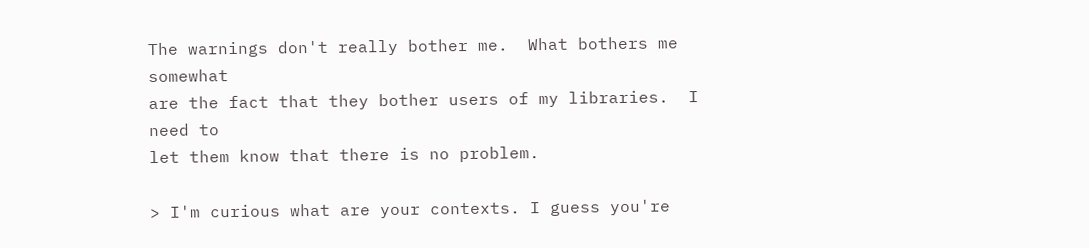The warnings don't really bother me.  What bothers me somewhat
are the fact that they bother users of my libraries.  I need to
let them know that there is no problem.

> I'm curious what are your contexts. I guess you're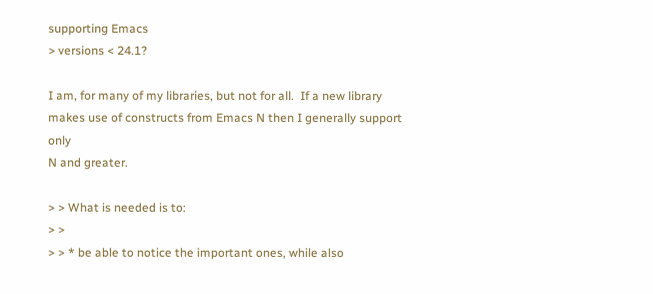supporting Emacs
> versions < 24.1?

I am, for many of my libraries, but not for all.  If a new library
makes use of constructs from Emacs N then I generally support only
N and greater.

> > What is needed is to:
> >
> > * be able to notice the important ones, while also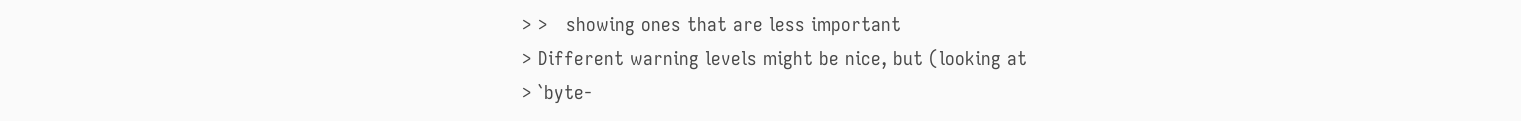> >   showing ones that are less important
> Different warning levels might be nice, but (looking at
> `byte-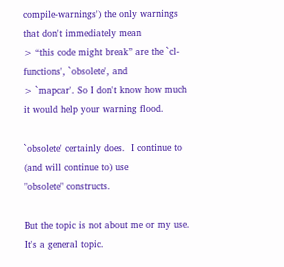compile-warnings') the only warnings that don't immediately mean
> “this code might break” are the `cl-functions', `obsolete', and
> `mapcar'. So I don't know how much it would help your warning flood.

`obsolete' certainly does.  I continue to (and will continue to) use
"obsolete" constructs.

But the topic is not about me or my use.  It's a general topic.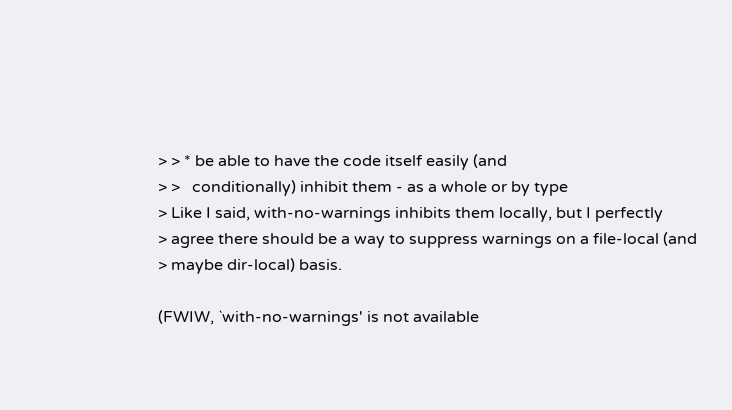> > * be able to have the code itself easily (and
> >   conditionally) inhibit them - as a whole or by type
> Like I said, with-no-warnings inhibits them locally, but I perfectly
> agree there should be a way to suppress warnings on a file-local (and
> maybe dir-local) basis.

(FWIW, `with-no-warnings' is not available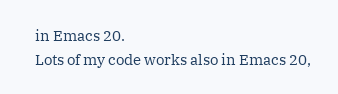in Emacs 20.
Lots of my code works also in Emacs 20,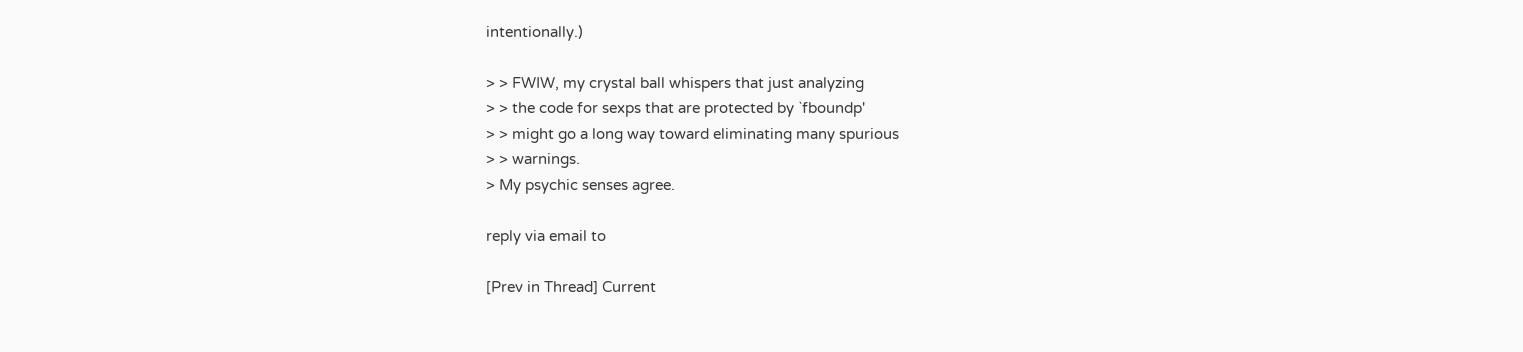intentionally.)

> > FWIW, my crystal ball whispers that just analyzing
> > the code for sexps that are protected by `fboundp'
> > might go a long way toward eliminating many spurious
> > warnings.
> My psychic senses agree.

reply via email to

[Prev in Thread] Current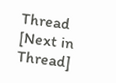Thread [Next in Thread]